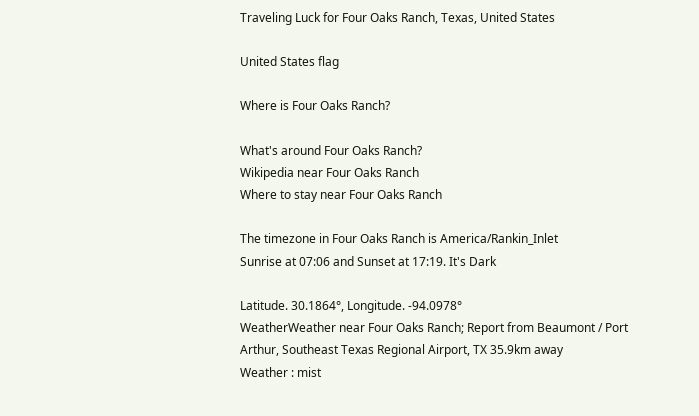Traveling Luck for Four Oaks Ranch, Texas, United States

United States flag

Where is Four Oaks Ranch?

What's around Four Oaks Ranch?
Wikipedia near Four Oaks Ranch
Where to stay near Four Oaks Ranch

The timezone in Four Oaks Ranch is America/Rankin_Inlet
Sunrise at 07:06 and Sunset at 17:19. It's Dark

Latitude. 30.1864°, Longitude. -94.0978°
WeatherWeather near Four Oaks Ranch; Report from Beaumont / Port Arthur, Southeast Texas Regional Airport, TX 35.9km away
Weather : mist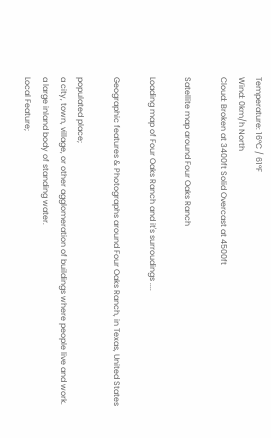Temperature: 16°C / 61°F
Wind: 0km/h North
Cloud: Broken at 3400ft Solid Overcast at 4500ft

Satellite map around Four Oaks Ranch

Loading map of Four Oaks Ranch and it's surroudings ....

Geographic features & Photographs around Four Oaks Ranch, in Texas, United States

populated place;
a city, town, village, or other agglomeration of buildings where people live and work.
a large inland body of standing water.
Local Feature;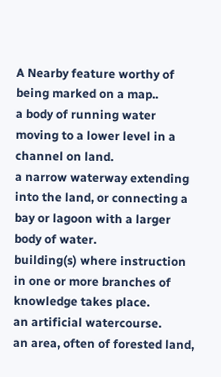A Nearby feature worthy of being marked on a map..
a body of running water moving to a lower level in a channel on land.
a narrow waterway extending into the land, or connecting a bay or lagoon with a larger body of water.
building(s) where instruction in one or more branches of knowledge takes place.
an artificial watercourse.
an area, often of forested land,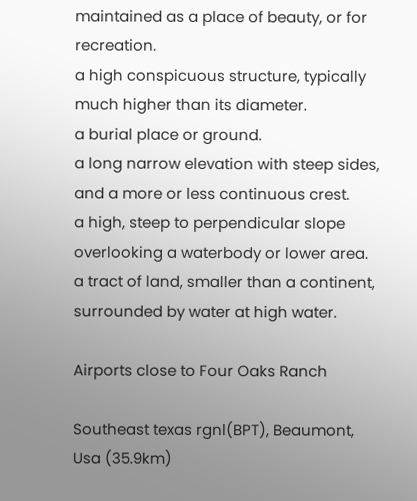maintained as a place of beauty, or for recreation.
a high conspicuous structure, typically much higher than its diameter.
a burial place or ground.
a long narrow elevation with steep sides, and a more or less continuous crest.
a high, steep to perpendicular slope overlooking a waterbody or lower area.
a tract of land, smaller than a continent, surrounded by water at high water.

Airports close to Four Oaks Ranch

Southeast texas rgnl(BPT), Beaumont, Usa (35.9km)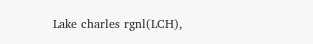Lake charles rgnl(LCH),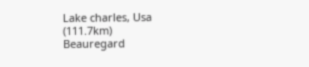Lake charles, Usa (111.7km)
Beauregard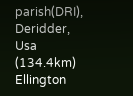parish(DRI), Deridder, Usa (134.4km)
Ellington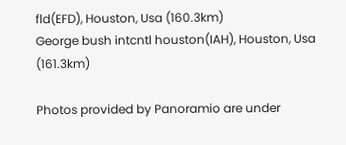fld(EFD), Houston, Usa (160.3km)
George bush intcntl houston(IAH), Houston, Usa (161.3km)

Photos provided by Panoramio are under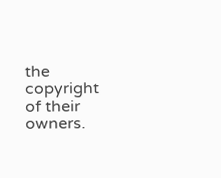the copyright of their owners.